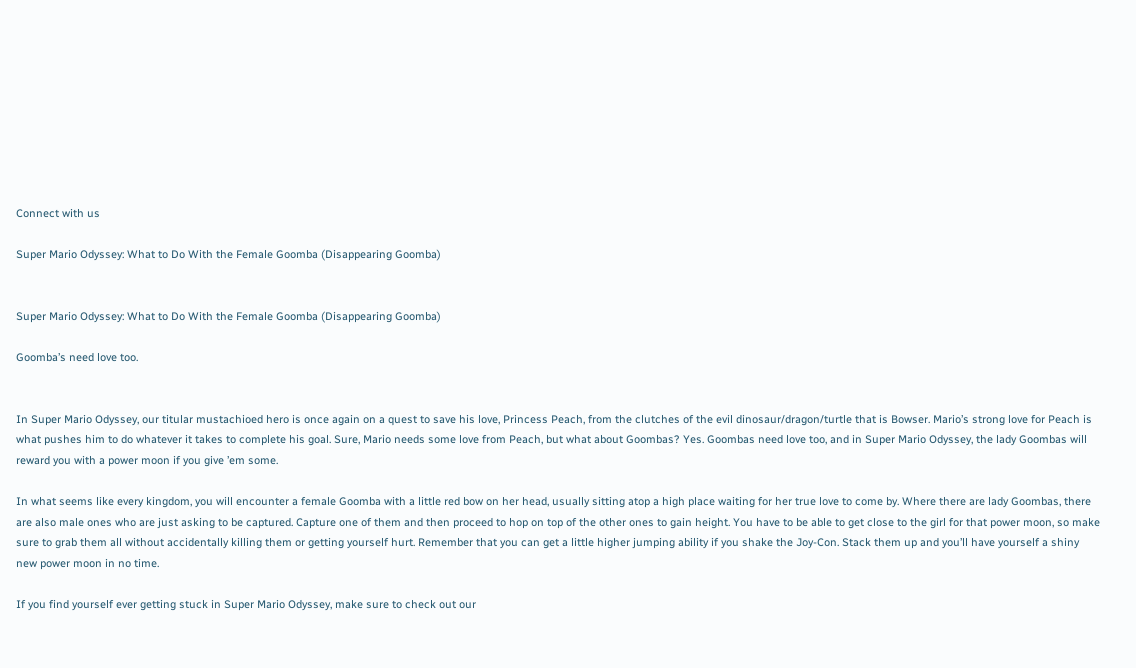Connect with us

Super Mario Odyssey: What to Do With the Female Goomba (Disappearing Goomba)


Super Mario Odyssey: What to Do With the Female Goomba (Disappearing Goomba)

Goomba’s need love too.


In Super Mario Odyssey, our titular mustachioed hero is once again on a quest to save his love, Princess Peach, from the clutches of the evil dinosaur/dragon/turtle that is Bowser. Mario’s strong love for Peach is what pushes him to do whatever it takes to complete his goal. Sure, Mario needs some love from Peach, but what about Goombas? Yes. Goombas need love too, and in Super Mario Odyssey, the lady Goombas will reward you with a power moon if you give ’em some.

In what seems like every kingdom, you will encounter a female Goomba with a little red bow on her head, usually sitting atop a high place waiting for her true love to come by. Where there are lady Goombas, there are also male ones who are just asking to be captured. Capture one of them and then proceed to hop on top of the other ones to gain height. You have to be able to get close to the girl for that power moon, so make sure to grab them all without accidentally killing them or getting yourself hurt. Remember that you can get a little higher jumping ability if you shake the Joy-Con. Stack them up and you’ll have yourself a shiny new power moon in no time.

If you find yourself ever getting stuck in Super Mario Odyssey, make sure to check out our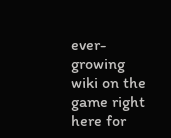ever-growing wiki on the game right here for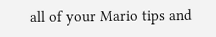all of your Mario tips and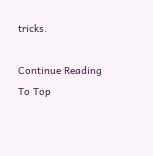tricks.

Continue Reading
To Top